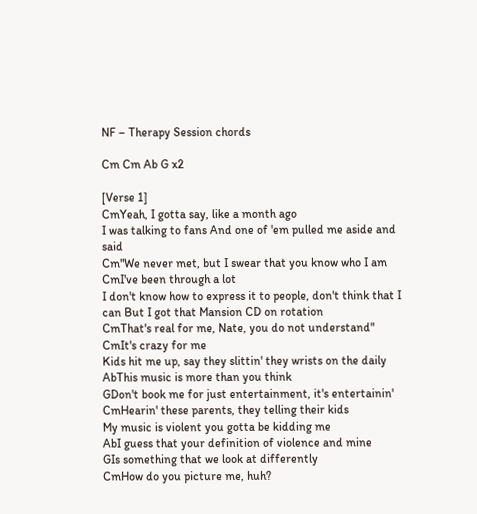NF – Therapy Session chords

Cm Cm Ab G x2

[Verse 1]
CmYeah, I gotta say, like a month ago
I was talking to fans And one of 'em pulled me aside and said
Cm"We never met, but I swear that you know who I am
CmI've been through a lot
I don't know how to express it to people, don't think that I can But I got that Mansion CD on rotation
CmThat's real for me, Nate, you do not understand"
CmIt's crazy for me
Kids hit me up, say they slittin' they wrists on the daily
AbThis music is more than you think
GDon't book me for just entertainment, it's entertainin'
CmHearin' these parents, they telling their kids
My music is violent you gotta be kidding me
AbI guess that your definition of violence and mine
GIs something that we look at differently
CmHow do you picture me, huh?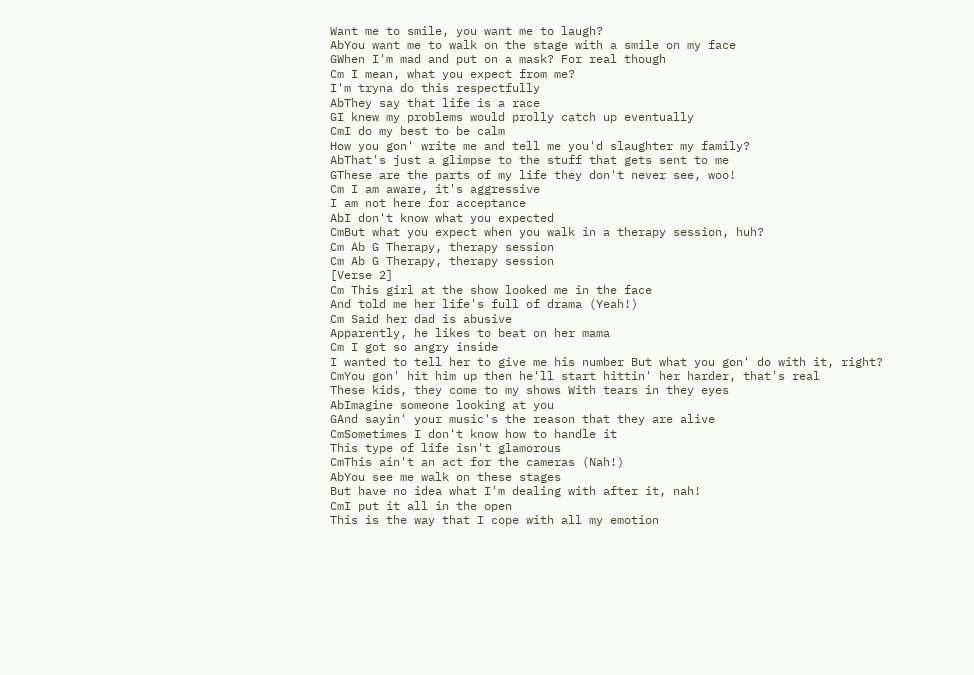Want me to smile, you want me to laugh?
AbYou want me to walk on the stage with a smile on my face
GWhen I'm mad and put on a mask? For real though
Cm I mean, what you expect from me?
I'm tryna do this respectfully
AbThey say that life is a race
GI knew my problems would prolly catch up eventually
CmI do my best to be calm
How you gon' write me and tell me you'd slaughter my family?
AbThat's just a glimpse to the stuff that gets sent to me
GThese are the parts of my life they don't never see, woo!
Cm I am aware, it's aggressive
I am not here for acceptance
AbI don't know what you expected
CmBut what you expect when you walk in a therapy session, huh?
Cm Ab G Therapy, therapy session
Cm Ab G Therapy, therapy session
[Verse 2]
Cm This girl at the show looked me in the face
And told me her life's full of drama (Yeah!)
Cm Said her dad is abusive
Apparently, he likes to beat on her mama
Cm I got so angry inside
I wanted to tell her to give me his number But what you gon' do with it, right?
CmYou gon' hit him up then he'll start hittin' her harder, that's real
These kids, they come to my shows With tears in they eyes
AbImagine someone looking at you
GAnd sayin' your music's the reason that they are alive
CmSometimes I don't know how to handle it
This type of life isn't glamorous
CmThis ain't an act for the cameras (Nah!)
AbYou see me walk on these stages
But have no idea what I'm dealing with after it, nah!
CmI put it all in the open
This is the way that I cope with all my emotion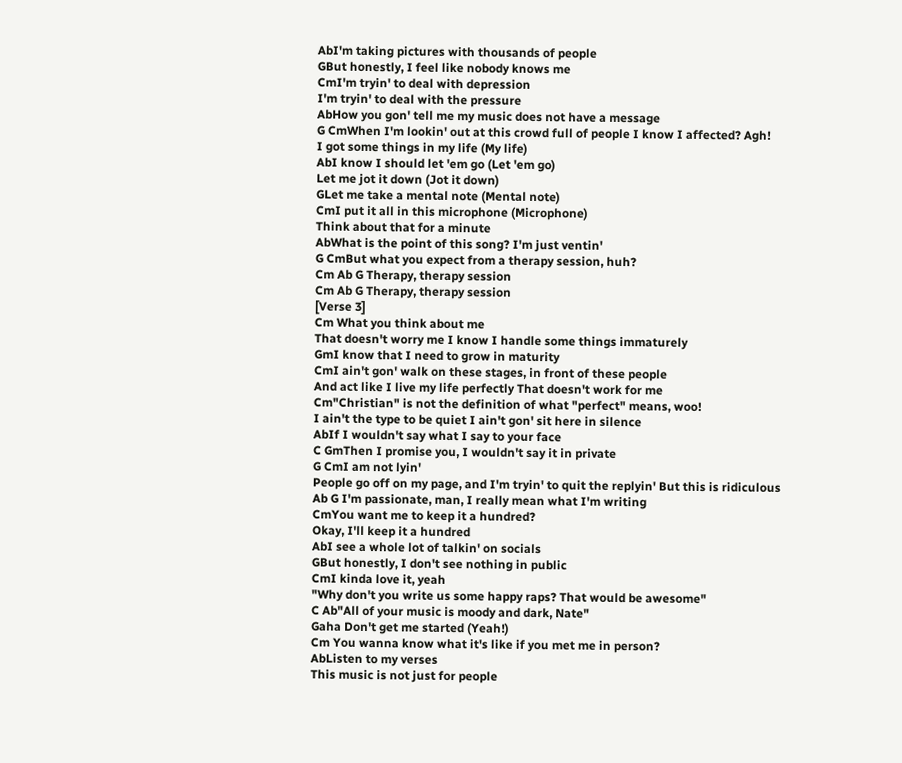AbI'm taking pictures with thousands of people
GBut honestly, I feel like nobody knows me
CmI'm tryin' to deal with depression
I'm tryin' to deal with the pressure
AbHow you gon' tell me my music does not have a message
G CmWhen I'm lookin' out at this crowd full of people I know I affected? Agh!
I got some things in my life (My life)
AbI know I should let 'em go (Let 'em go)
Let me jot it down (Jot it down)
GLet me take a mental note (Mental note)
CmI put it all in this microphone (Microphone)
Think about that for a minute
AbWhat is the point of this song? I'm just ventin'
G CmBut what you expect from a therapy session, huh?
Cm Ab G Therapy, therapy session
Cm Ab G Therapy, therapy session
[Verse 3]
Cm What you think about me
That doesn't worry me I know I handle some things immaturely
GmI know that I need to grow in maturity
CmI ain't gon' walk on these stages, in front of these people
And act like I live my life perfectly That doesn't work for me
Cm"Christian" is not the definition of what "perfect" means, woo!
I ain't the type to be quiet I ain't gon' sit here in silence
AbIf I wouldn't say what I say to your face
C GmThen I promise you, I wouldn't say it in private
G CmI am not lyin'
People go off on my page, and I'm tryin' to quit the replyin' But this is ridiculous
Ab G I'm passionate, man, I really mean what I'm writing
CmYou want me to keep it a hundred?
Okay, I'll keep it a hundred
AbI see a whole lot of talkin' on socials
GBut honestly, I don't see nothing in public
CmI kinda love it, yeah
"Why don't you write us some happy raps? That would be awesome"
C Ab"All of your music is moody and dark, Nate"
Gaha Don't get me started (Yeah!)
Cm You wanna know what it's like if you met me in person?
AbListen to my verses
This music is not just for people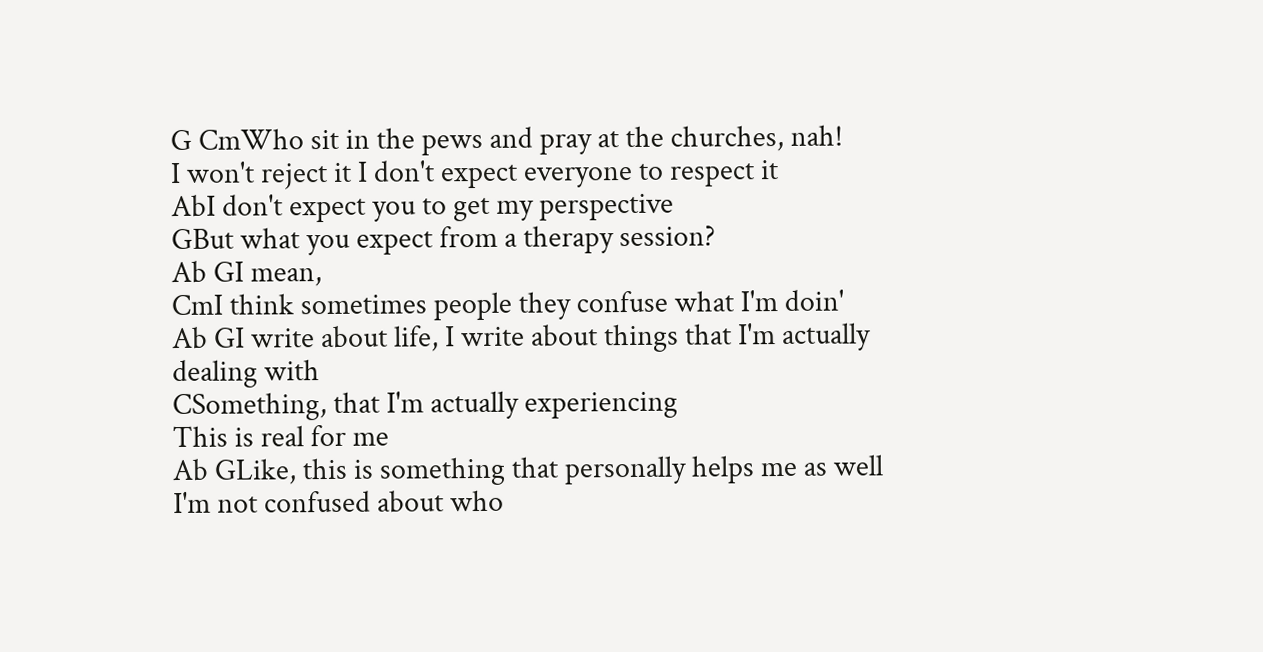G CmWho sit in the pews and pray at the churches, nah!
I won't reject it I don't expect everyone to respect it
AbI don't expect you to get my perspective
GBut what you expect from a therapy session?
Ab GI mean,
CmI think sometimes people they confuse what I'm doin'
Ab GI write about life, I write about things that I'm actually dealing with
CSomething, that I'm actually experiencing
This is real for me
Ab GLike, this is something that personally helps me as well
I'm not confused about who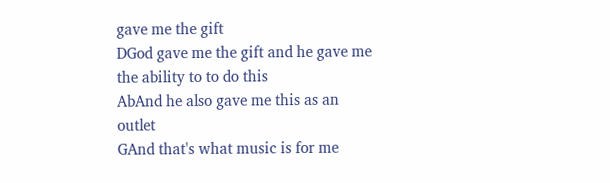gave me the gift
DGod gave me the gift and he gave me the ability to to do this
AbAnd he also gave me this as an outlet
GAnd that's what music is for me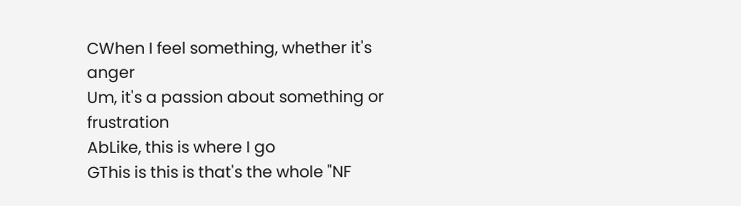CWhen I feel something, whether it's anger
Um, it's a passion about something or frustration
AbLike, this is where I go
GThis is this is that's the whole "NF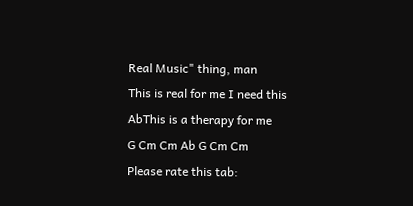Real Music" thing, man
This is real for me I need this
AbThis is a therapy for me
G Cm Cm Ab G Cm Cm
Please rate this tab: